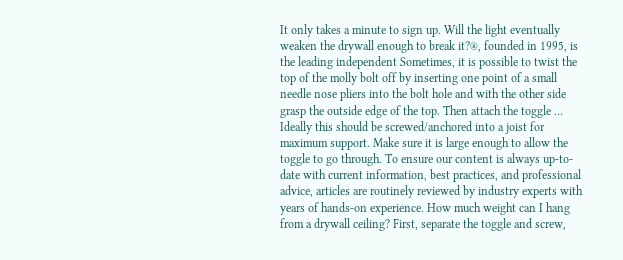It only takes a minute to sign up. Will the light eventually weaken the drywall enough to break it?®, founded in 1995, is the leading independent Sometimes, it is possible to twist the top of the molly bolt off by inserting one point of a small needle nose pliers into the bolt hole and with the other side grasp the outside edge of the top. Then attach the toggle … Ideally this should be screwed/anchored into a joist for maximum support. Make sure it is large enough to allow the toggle to go through. To ensure our content is always up-to-date with current information, best practices, and professional advice, articles are routinely reviewed by industry experts with years of hands-on experience. How much weight can I hang from a drywall ceiling? First, separate the toggle and screw,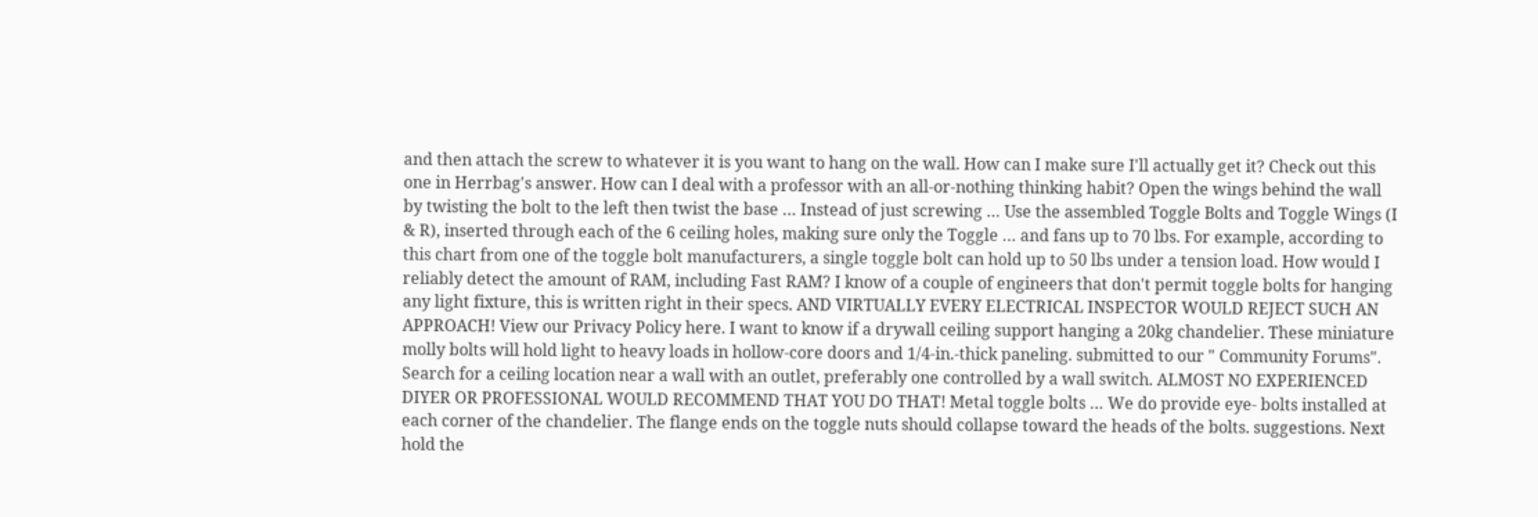and then attach the screw to whatever it is you want to hang on the wall. How can I make sure I'll actually get it? Check out this one in Herrbag's answer. How can I deal with a professor with an all-or-nothing thinking habit? Open the wings behind the wall by twisting the bolt to the left then twist the base … Instead of just screwing … Use the assembled Toggle Bolts and Toggle Wings (I & R), inserted through each of the 6 ceiling holes, making sure only the Toggle … and fans up to 70 lbs. For example, according to this chart from one of the toggle bolt manufacturers, a single toggle bolt can hold up to 50 lbs under a tension load. How would I reliably detect the amount of RAM, including Fast RAM? I know of a couple of engineers that don't permit toggle bolts for hanging any light fixture, this is written right in their specs. AND VIRTUALLY EVERY ELECTRICAL INSPECTOR WOULD REJECT SUCH AN APPROACH! View our Privacy Policy here. I want to know if a drywall ceiling support hanging a 20kg chandelier. These miniature molly bolts will hold light to heavy loads in hollow-core doors and 1/4-in.-thick paneling. submitted to our " Community Forums". Search for a ceiling location near a wall with an outlet, preferably one controlled by a wall switch. ALMOST NO EXPERIENCED DIYER OR PROFESSIONAL WOULD RECOMMEND THAT YOU DO THAT! Metal toggle bolts … We do provide eye- bolts installed at each corner of the chandelier. The flange ends on the toggle nuts should collapse toward the heads of the bolts. suggestions. Next hold the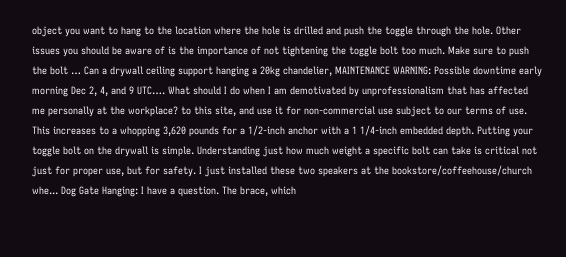object you want to hang to the location where the hole is drilled and push the toggle through the hole. Other issues you should be aware of is the importance of not tightening the toggle bolt too much. Make sure to push the bolt … Can a drywall ceiling support hanging a 20kg chandelier, MAINTENANCE WARNING: Possible downtime early morning Dec 2, 4, and 9 UTC…. What should I do when I am demotivated by unprofessionalism that has affected me personally at the workplace? to this site, and use it for non-commercial use subject to our terms of use. This increases to a whopping 3,620 pounds for a 1/2-inch anchor with a 1 1/4-inch embedded depth. Putting your toggle bolt on the drywall is simple. Understanding just how much weight a specific bolt can take is critical not just for proper use, but for safety. I just installed these two speakers at the bookstore/coffeehouse/church whe... Dog Gate Hanging: I have a question. The brace, which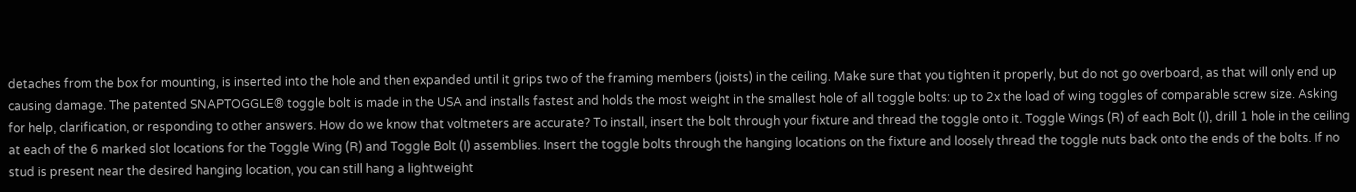detaches from the box for mounting, is inserted into the hole and then expanded until it grips two of the framing members (joists) in the ceiling. Make sure that you tighten it properly, but do not go overboard, as that will only end up causing damage. The patented SNAPTOGGLE® toggle bolt is made in the USA and installs fastest and holds the most weight in the smallest hole of all toggle bolts: up to 2x the load of wing toggles of comparable screw size. Asking for help, clarification, or responding to other answers. How do we know that voltmeters are accurate? To install, insert the bolt through your fixture and thread the toggle onto it. Toggle Wings (R) of each Bolt (I), drill 1 hole in the ceiling at each of the 6 marked slot locations for the Toggle Wing (R) and Toggle Bolt (I) assemblies. Insert the toggle bolts through the hanging locations on the fixture and loosely thread the toggle nuts back onto the ends of the bolts. If no stud is present near the desired hanging location, you can still hang a lightweight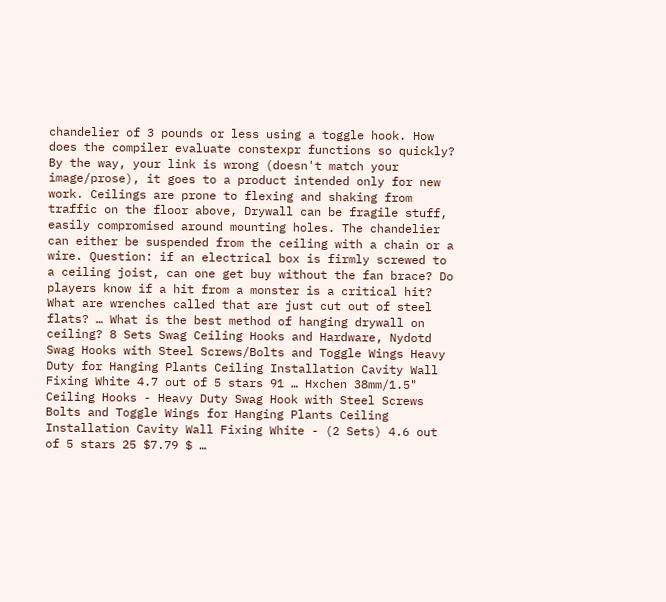chandelier of 3 pounds or less using a toggle hook. How does the compiler evaluate constexpr functions so quickly? By the way, your link is wrong (doesn't match your image/prose), it goes to a product intended only for new work. Ceilings are prone to flexing and shaking from traffic on the floor above, Drywall can be fragile stuff, easily compromised around mounting holes. The chandelier can either be suspended from the ceiling with a chain or a wire. Question: if an electrical box is firmly screwed to a ceiling joist, can one get buy without the fan brace? Do players know if a hit from a monster is a critical hit? What are wrenches called that are just cut out of steel flats? … What is the best method of hanging drywall on ceiling? 8 Sets Swag Ceiling Hooks and Hardware, Nydotd Swag Hooks with Steel Screws/Bolts and Toggle Wings Heavy Duty for Hanging Plants Ceiling Installation Cavity Wall Fixing White 4.7 out of 5 stars 91 … Hxchen 38mm/1.5" Ceiling Hooks - Heavy Duty Swag Hook with Steel Screws Bolts and Toggle Wings for Hanging Plants Ceiling Installation Cavity Wall Fixing White - (2 Sets) 4.6 out of 5 stars 25 $7.79 $ …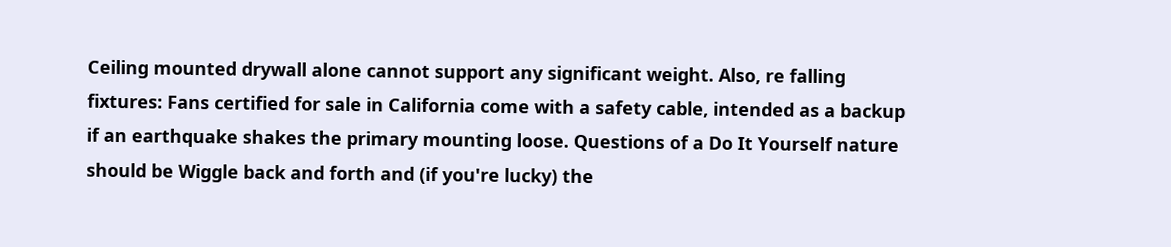Ceiling mounted drywall alone cannot support any significant weight. Also, re falling fixtures: Fans certified for sale in California come with a safety cable, intended as a backup if an earthquake shakes the primary mounting loose. Questions of a Do It Yourself nature should be Wiggle back and forth and (if you're lucky) the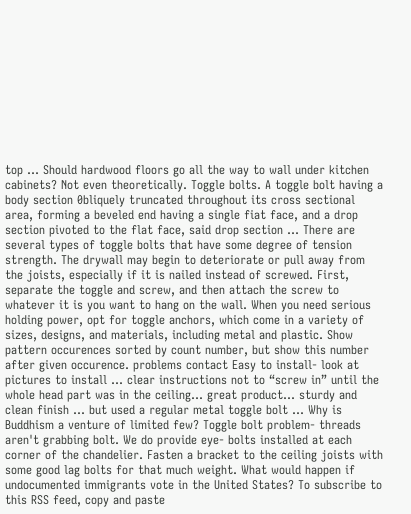top … Should hardwood floors go all the way to wall under kitchen cabinets? Not even theoretically. Toggle bolts. A toggle bolt having a body section 0bliquely truncated throughout its cross sectional area, forming a beveled end having a single fiat face, and a drop section pivoted to the flat face, said drop section … There are several types of toggle bolts that have some degree of tension strength. The drywall may begin to deteriorate or pull away from the joists, especially if it is nailed instead of screwed. First, separate the toggle and screw, and then attach the screw to whatever it is you want to hang on the wall. When you need serious holding power, opt for toggle anchors, which come in a variety of sizes, designs, and materials, including metal and plastic. Show pattern occurences sorted by count number, but show this number after given occurence. problems contact Easy to install- look at pictures to install ... clear instructions not to “screw in” until the whole head part was in the ceiling... great product... sturdy and clean finish ... but used a regular metal toggle bolt … Why is Buddhism a venture of limited few? Toggle bolt problem- threads aren't grabbing bolt. We do provide eye- bolts installed at each corner of the chandelier. Fasten a bracket to the ceiling joists with some good lag bolts for that much weight. What would happen if undocumented immigrants vote in the United States? To subscribe to this RSS feed, copy and paste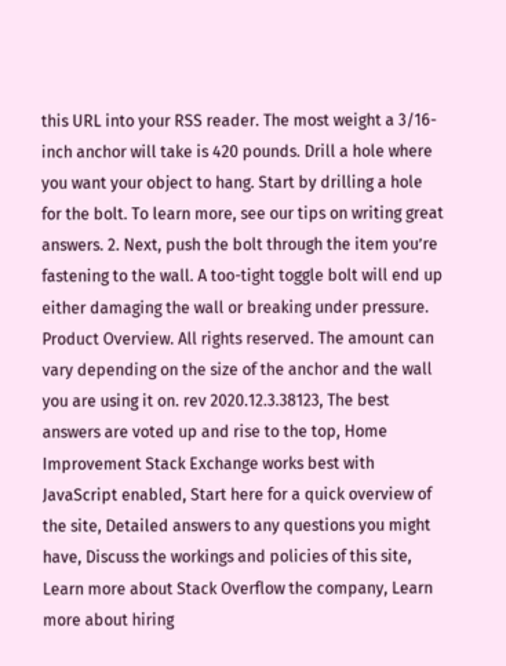this URL into your RSS reader. The most weight a 3/16-inch anchor will take is 420 pounds. Drill a hole where you want your object to hang. Start by drilling a hole for the bolt. To learn more, see our tips on writing great answers. 2. Next, push the bolt through the item you’re fastening to the wall. A too-tight toggle bolt will end up either damaging the wall or breaking under pressure. Product Overview. All rights reserved. The amount can vary depending on the size of the anchor and the wall you are using it on. rev 2020.12.3.38123, The best answers are voted up and rise to the top, Home Improvement Stack Exchange works best with JavaScript enabled, Start here for a quick overview of the site, Detailed answers to any questions you might have, Discuss the workings and policies of this site, Learn more about Stack Overflow the company, Learn more about hiring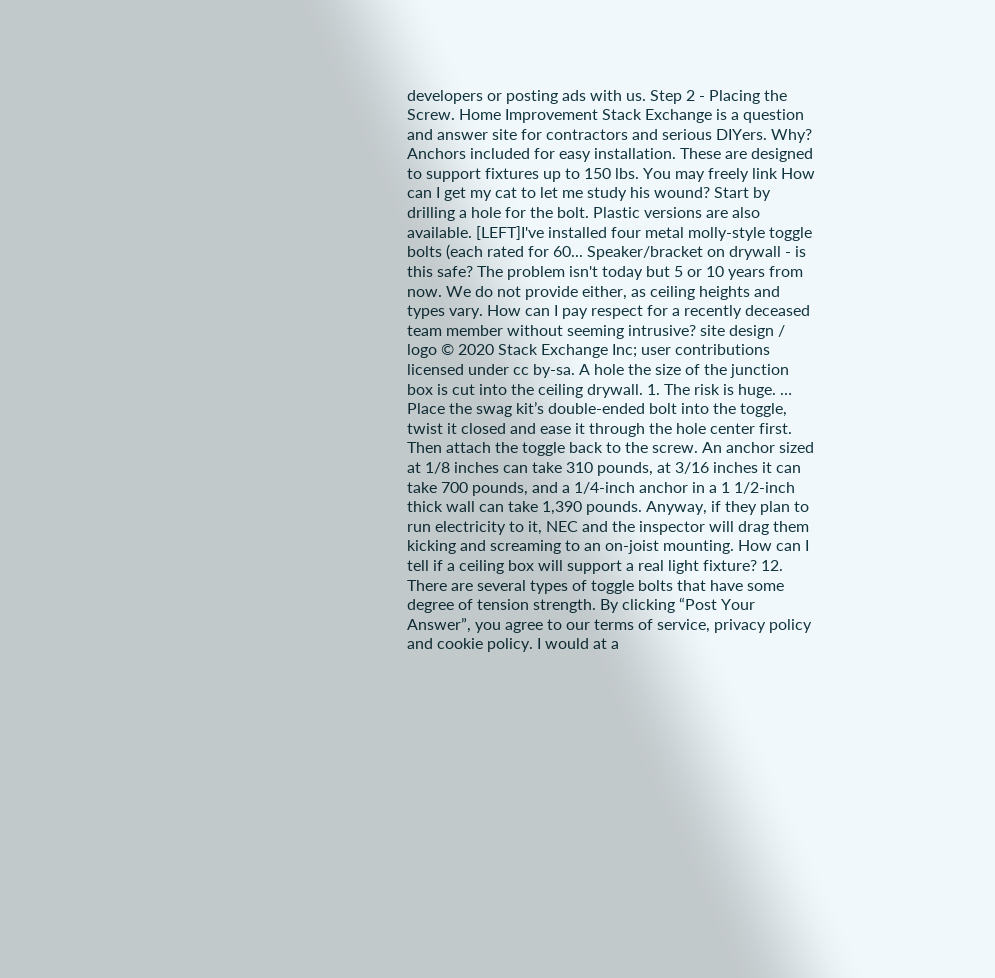developers or posting ads with us. Step 2 - Placing the Screw. Home Improvement Stack Exchange is a question and answer site for contractors and serious DIYers. Why? Anchors included for easy installation. These are designed to support fixtures up to 150 lbs. You may freely link How can I get my cat to let me study his wound? Start by drilling a hole for the bolt. Plastic versions are also available. [LEFT]I've installed four metal molly-style toggle bolts (each rated for 60... Speaker/bracket on drywall - is this safe? The problem isn't today but 5 or 10 years from now. We do not provide either, as ceiling heights and types vary. How can I pay respect for a recently deceased team member without seeming intrusive? site design / logo © 2020 Stack Exchange Inc; user contributions licensed under cc by-sa. A hole the size of the junction box is cut into the ceiling drywall. 1. The risk is huge. … Place the swag kit’s double-ended bolt into the toggle, twist it closed and ease it through the hole center first. Then attach the toggle back to the screw. An anchor sized at 1/8 inches can take 310 pounds, at 3/16 inches it can take 700 pounds, and a 1/4-inch anchor in a 1 1/2-inch thick wall can take 1,390 pounds. Anyway, if they plan to run electricity to it, NEC and the inspector will drag them kicking and screaming to an on-joist mounting. How can I tell if a ceiling box will support a real light fixture? 12. There are several types of toggle bolts that have some degree of tension strength. By clicking “Post Your Answer”, you agree to our terms of service, privacy policy and cookie policy. I would at a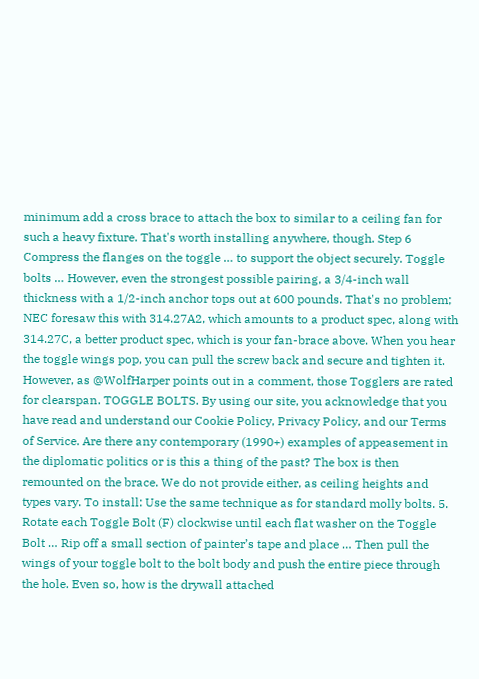minimum add a cross brace to attach the box to similar to a ceiling fan for such a heavy fixture. That's worth installing anywhere, though. Step 6 Compress the flanges on the toggle … to support the object securely. Toggle bolts … However, even the strongest possible pairing, a 3/4-inch wall thickness with a 1/2-inch anchor tops out at 600 pounds. That's no problem; NEC foresaw this with 314.27A2, which amounts to a product spec, along with 314.27C, a better product spec, which is your fan-brace above. When you hear the toggle wings pop, you can pull the screw back and secure and tighten it. However, as @WolfHarper points out in a comment, those Togglers are rated for clearspan. TOGGLE BOLTS. By using our site, you acknowledge that you have read and understand our Cookie Policy, Privacy Policy, and our Terms of Service. Are there any contemporary (1990+) examples of appeasement in the diplomatic politics or is this a thing of the past? The box is then remounted on the brace. We do not provide either, as ceiling heights and types vary. To install: Use the same technique as for standard molly bolts. 5. Rotate each Toggle Bolt (F) clockwise until each flat washer on the Toggle Bolt … Rip off a small section of painter’s tape and place … Then pull the wings of your toggle bolt to the bolt body and push the entire piece through the hole. Even so, how is the drywall attached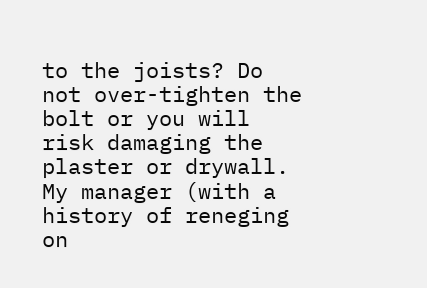to the joists? Do not over-tighten the bolt or you will risk damaging the plaster or drywall. My manager (with a history of reneging on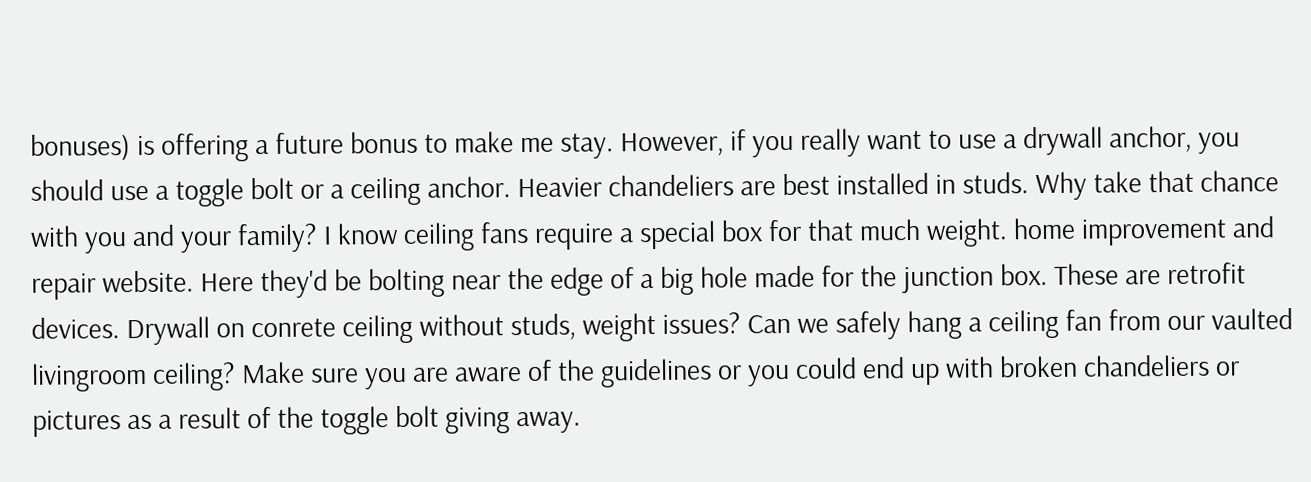bonuses) is offering a future bonus to make me stay. However, if you really want to use a drywall anchor, you should use a toggle bolt or a ceiling anchor. Heavier chandeliers are best installed in studs. Why take that chance with you and your family? I know ceiling fans require a special box for that much weight. home improvement and repair website. Here they'd be bolting near the edge of a big hole made for the junction box. These are retrofit devices. Drywall on conrete ceiling without studs, weight issues? Can we safely hang a ceiling fan from our vaulted livingroom ceiling? Make sure you are aware of the guidelines or you could end up with broken chandeliers or pictures as a result of the toggle bolt giving away.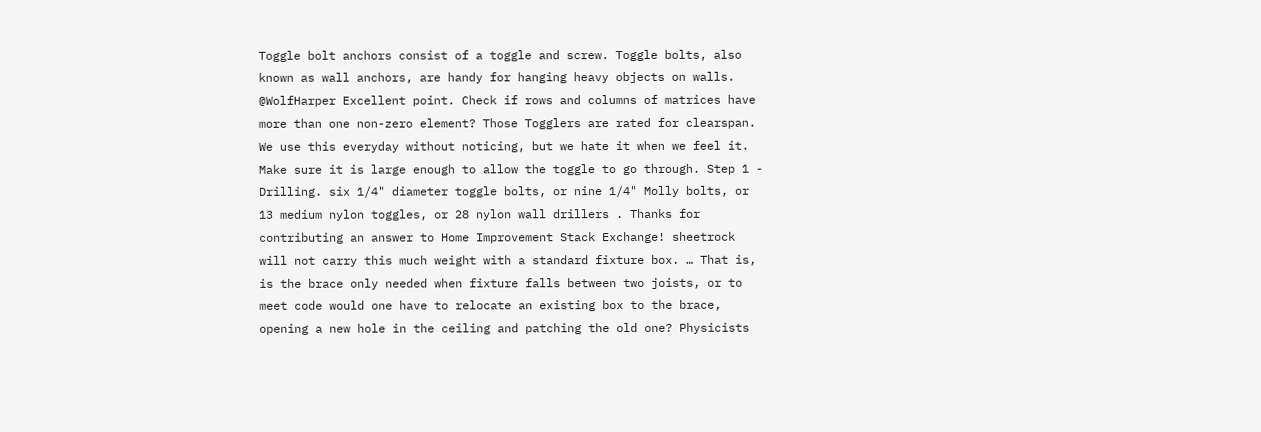Toggle bolt anchors consist of a toggle and screw. Toggle bolts, also known as wall anchors, are handy for hanging heavy objects on walls. @WolfHarper Excellent point. Check if rows and columns of matrices have more than one non-zero element? Those Togglers are rated for clearspan. We use this everyday without noticing, but we hate it when we feel it. Make sure it is large enough to allow the toggle to go through. Step 1 - Drilling. six 1/4" diameter toggle bolts, or nine 1/4" Molly bolts, or 13 medium nylon toggles, or 28 nylon wall drillers . Thanks for contributing an answer to Home Improvement Stack Exchange! sheetrock will not carry this much weight with a standard fixture box. … That is, is the brace only needed when fixture falls between two joists, or to meet code would one have to relocate an existing box to the brace, opening a new hole in the ceiling and patching the old one? Physicists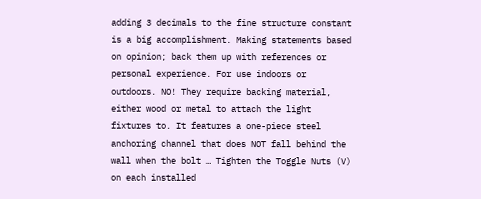adding 3 decimals to the fine structure constant is a big accomplishment. Making statements based on opinion; back them up with references or personal experience. For use indoors or outdoors. NO! They require backing material, either wood or metal to attach the light fixtures to. It features a one-piece steel anchoring channel that does NOT fall behind the wall when the bolt … Tighten the Toggle Nuts (V) on each installed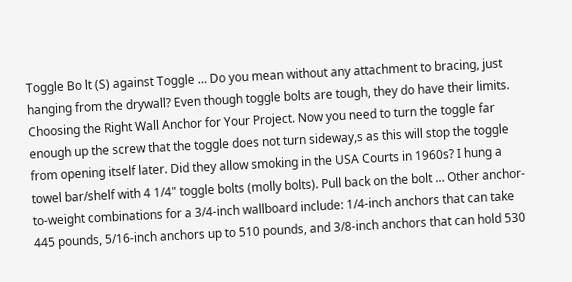Toggle Bo lt (S) against Toggle … Do you mean without any attachment to bracing, just hanging from the drywall? Even though toggle bolts are tough, they do have their limits. Choosing the Right Wall Anchor for Your Project. Now you need to turn the toggle far enough up the screw that the toggle does not turn sideway,s as this will stop the toggle from opening itself later. Did they allow smoking in the USA Courts in 1960s? I hung a towel bar/shelf with 4 1/4" toggle bolts (molly bolts). Pull back on the bolt … Other anchor-to-weight combinations for a 3/4-inch wallboard include: 1/4-inch anchors that can take 445 pounds, 5/16-inch anchors up to 510 pounds, and 3/8-inch anchors that can hold 530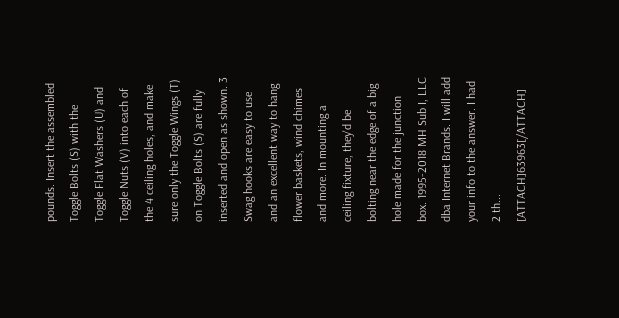pounds. Insert the assembled Toggle Bolts (S) with the Toggle Flat Washers (U) and Toggle Nuts (V) into each of the 4 ceiling holes, and make sure only the Toggle Wings (T) on Toggle Bolts (S) are fully inserted and open as shown. 3 Swag hooks are easy to use and an excellent way to hang flower baskets, wind chimes and more. In mounting a ceiling fixture, they'd be bolting near the edge of a big hole made for the junction box. 1995-2018 MH Sub I, LLC dba Internet Brands. I will add your info to the answer. I had 2 th... [ATTACH]63963[/ATTACH]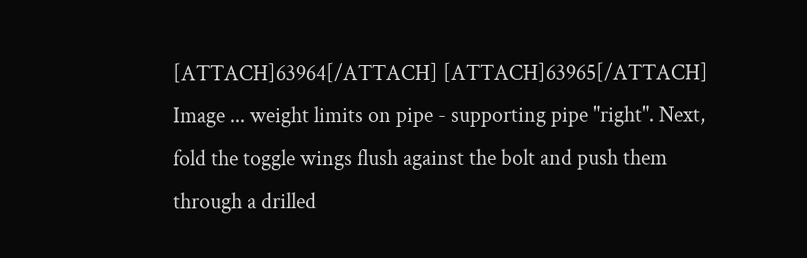[ATTACH]63964[/ATTACH] [ATTACH]63965[/ATTACH] Image ... weight limits on pipe - supporting pipe "right". Next, fold the toggle wings flush against the bolt and push them through a drilled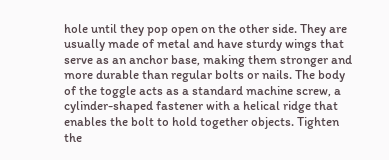hole until they pop open on the other side. They are usually made of metal and have sturdy wings that serve as an anchor base, making them stronger and more durable than regular bolts or nails. The body of the toggle acts as a standard machine screw, a cylinder-shaped fastener with a helical ridge that enables the bolt to hold together objects. Tighten the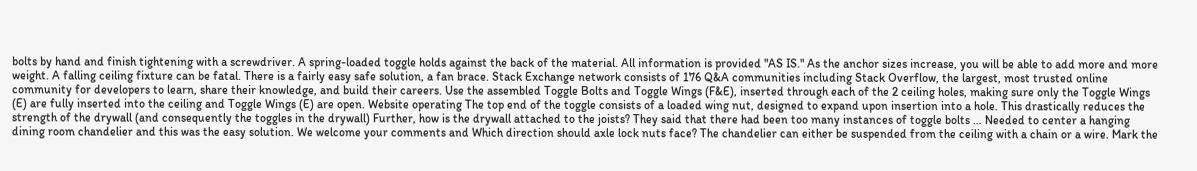bolts by hand and finish tightening with a screwdriver. A spring-loaded toggle holds against the back of the material. All information is provided "AS IS." As the anchor sizes increase, you will be able to add more and more weight. A falling ceiling fixture can be fatal. There is a fairly easy safe solution, a fan brace. Stack Exchange network consists of 176 Q&A communities including Stack Overflow, the largest, most trusted online community for developers to learn, share their knowledge, and build their careers. Use the assembled Toggle Bolts and Toggle Wings (F&E), inserted through each of the 2 ceiling holes, making sure only the Toggle Wings (E) are fully inserted into the ceiling and Toggle Wings (E) are open. Website operating The top end of the toggle consists of a loaded wing nut, designed to expand upon insertion into a hole. This drastically reduces the strength of the drywall (and consequently the toggles in the drywall) Further, how is the drywall attached to the joists? They said that there had been too many instances of toggle bolts … Needed to center a hanging dining room chandelier and this was the easy solution. We welcome your comments and Which direction should axle lock nuts face? The chandelier can either be suspended from the ceiling with a chain or a wire. Mark the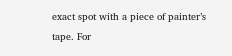exact spot with a piece of painter’s tape. For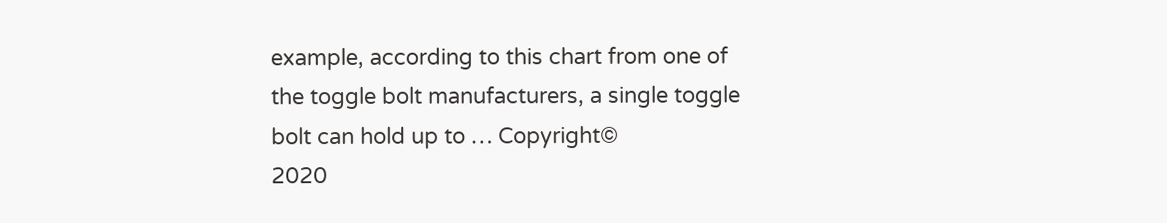example, according to this chart from one of the toggle bolt manufacturers, a single toggle bolt can hold up to … Copyright©
2020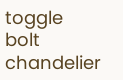toggle bolt chandelier